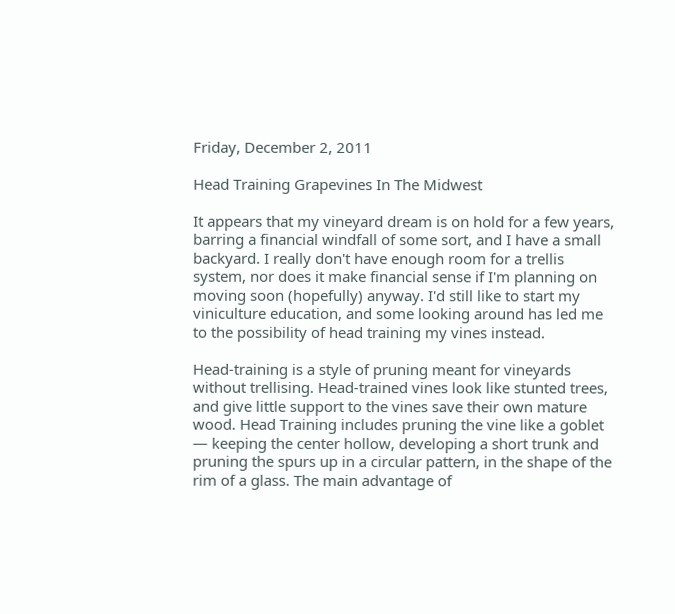Friday, December 2, 2011

Head Training Grapevines In The Midwest

It appears that my vineyard dream is on hold for a few years, barring a financial windfall of some sort, and I have a small backyard. I really don't have enough room for a trellis system, nor does it make financial sense if I'm planning on moving soon (hopefully) anyway. I'd still like to start my viniculture education, and some looking around has led me to the possibility of head training my vines instead.

Head-training is a style of pruning meant for vineyards without trellising. Head-trained vines look like stunted trees, and give little support to the vines save their own mature wood. Head Training includes pruning the vine like a goblet — keeping the center hollow, developing a short trunk and pruning the spurs up in a circular pattern, in the shape of the rim of a glass. The main advantage of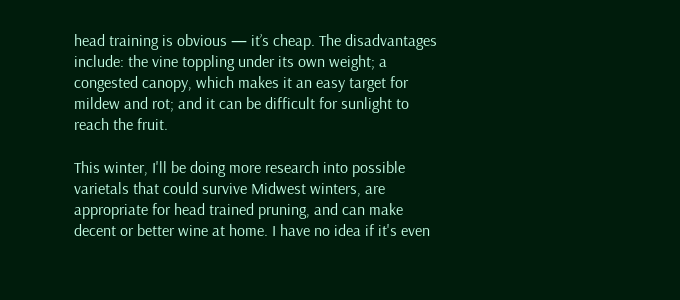head training is obvious — it’s cheap. The disadvantages include: the vine toppling under its own weight; a congested canopy, which makes it an easy target for mildew and rot; and it can be difficult for sunlight to reach the fruit.

This winter, I'll be doing more research into possible varietals that could survive Midwest winters, are appropriate for head trained pruning, and can make decent or better wine at home. I have no idea if it's even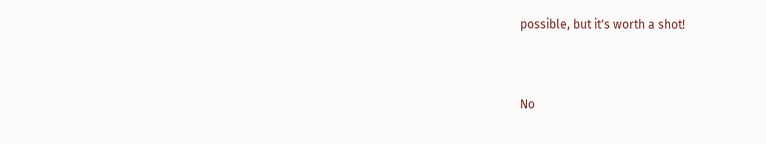possible, but it's worth a shot!


No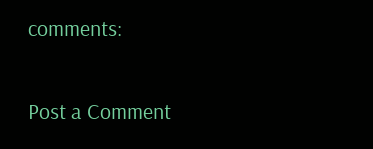comments:

Post a Comment